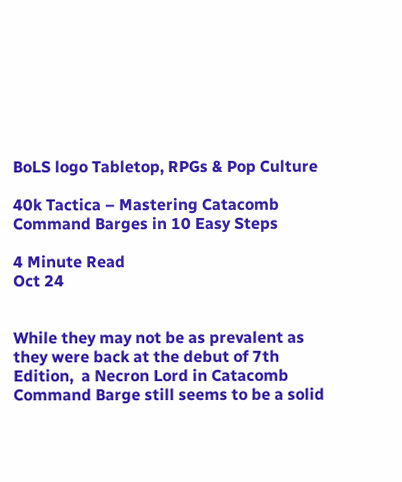BoLS logo Tabletop, RPGs & Pop Culture

40k Tactica – Mastering Catacomb Command Barges in 10 Easy Steps

4 Minute Read
Oct 24


While they may not be as prevalent as they were back at the debut of 7th Edition,  a Necron Lord in Catacomb Command Barge still seems to be a solid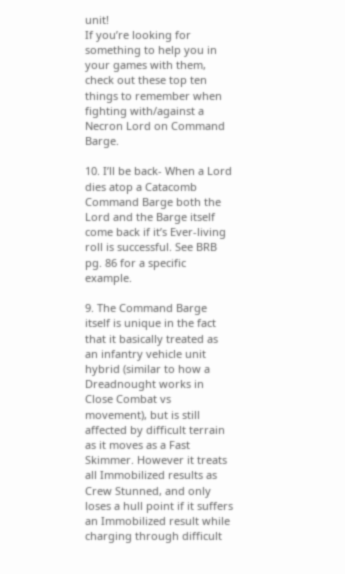unit!
If you’re looking for something to help you in your games with them, check out these top ten things to remember when fighting with/against a Necron Lord on Command Barge.

10. I’ll be back- When a Lord dies atop a Catacomb Command Barge both the Lord and the Barge itself come back if it’s Ever-living roll is successful. See BRB pg. 86 for a specific example.

9. The Command Barge itself is unique in the fact that it basically treated as an infantry vehicle unit hybrid (similar to how a Dreadnought works in Close Combat vs movement), but is still affected by difficult terrain as it moves as a Fast Skimmer. However it treats all Immobilized results as Crew Stunned, and only loses a hull point if it suffers an Immobilized result while charging through difficult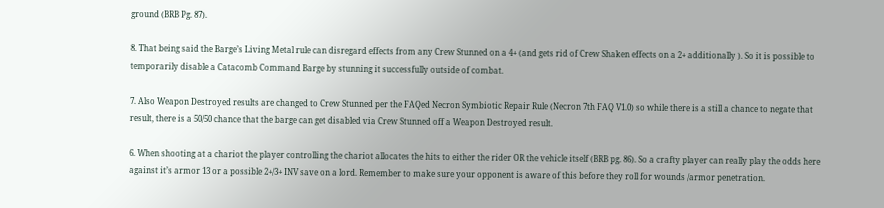ground (BRB Pg. 87).

8. That being said the Barge’s Living Metal rule can disregard effects from any Crew Stunned on a 4+ (and gets rid of Crew Shaken effects on a 2+ additionally ). So it is possible to temporarily disable a Catacomb Command Barge by stunning it successfully outside of combat.

7. Also Weapon Destroyed results are changed to Crew Stunned per the FAQed Necron Symbiotic Repair Rule (Necron 7th FAQ V1.0) so while there is a still a chance to negate that result, there is a 50/50 chance that the barge can get disabled via Crew Stunned off a Weapon Destroyed result.

6. When shooting at a chariot the player controlling the chariot allocates the hits to either the rider OR the vehicle itself (BRB pg. 86). So a crafty player can really play the odds here against it’s armor 13 or a possible 2+/3+ INV save on a lord. Remember to make sure your opponent is aware of this before they roll for wounds /armor penetration.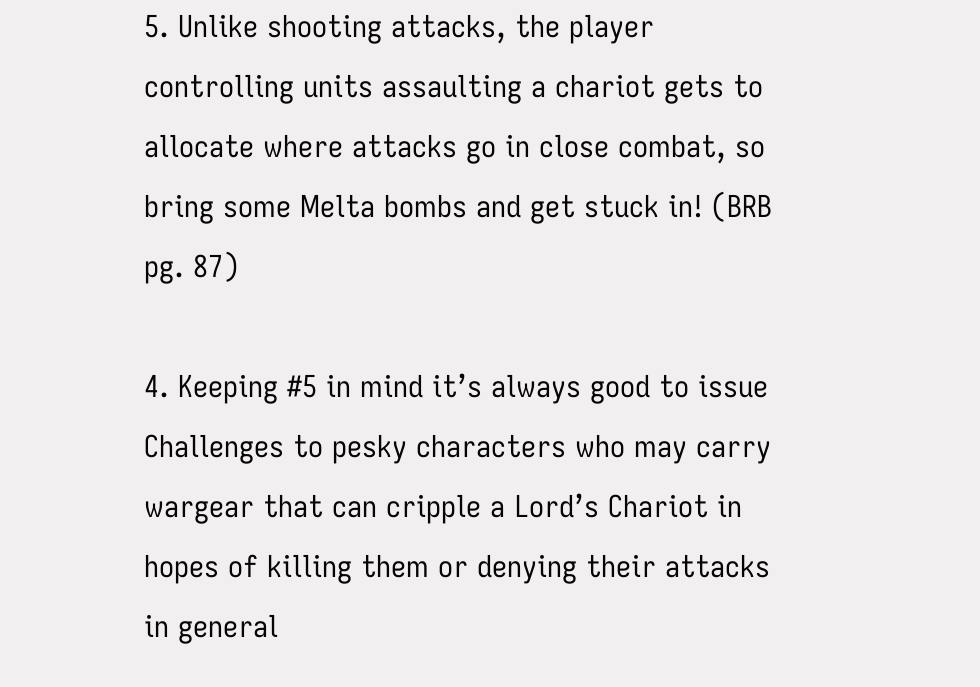5. Unlike shooting attacks, the player controlling units assaulting a chariot gets to allocate where attacks go in close combat, so bring some Melta bombs and get stuck in! (BRB pg. 87)

4. Keeping #5 in mind it’s always good to issue Challenges to pesky characters who may carry wargear that can cripple a Lord’s Chariot in hopes of killing them or denying their attacks in general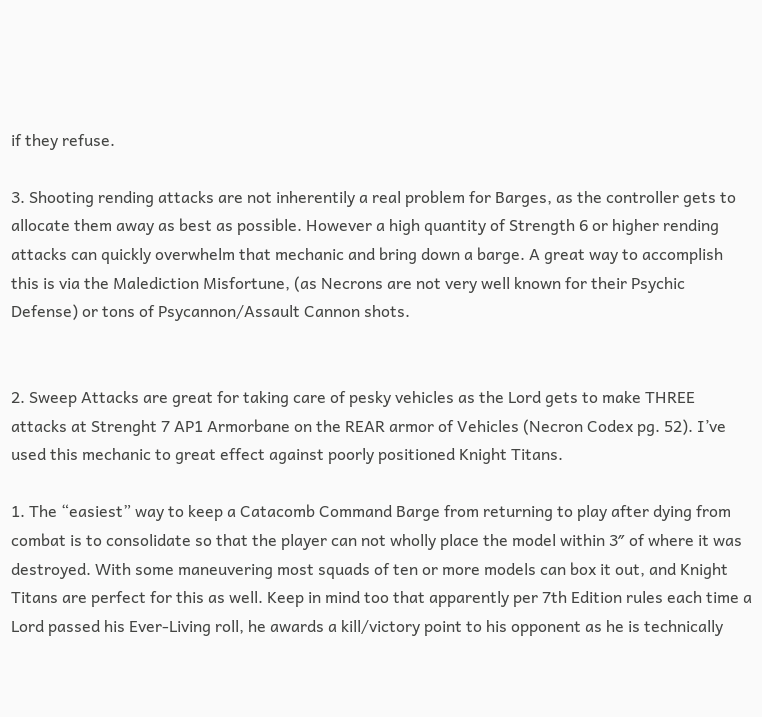if they refuse.

3. Shooting rending attacks are not inherentily a real problem for Barges, as the controller gets to allocate them away as best as possible. However a high quantity of Strength 6 or higher rending attacks can quickly overwhelm that mechanic and bring down a barge. A great way to accomplish this is via the Malediction Misfortune, (as Necrons are not very well known for their Psychic Defense) or tons of Psycannon/Assault Cannon shots.


2. Sweep Attacks are great for taking care of pesky vehicles as the Lord gets to make THREE attacks at Strenght 7 AP1 Armorbane on the REAR armor of Vehicles (Necron Codex pg. 52). I’ve used this mechanic to great effect against poorly positioned Knight Titans.

1. The “easiest” way to keep a Catacomb Command Barge from returning to play after dying from combat is to consolidate so that the player can not wholly place the model within 3″ of where it was destroyed. With some maneuvering most squads of ten or more models can box it out, and Knight Titans are perfect for this as well. Keep in mind too that apparently per 7th Edition rules each time a Lord passed his Ever-Living roll, he awards a kill/victory point to his opponent as he is technically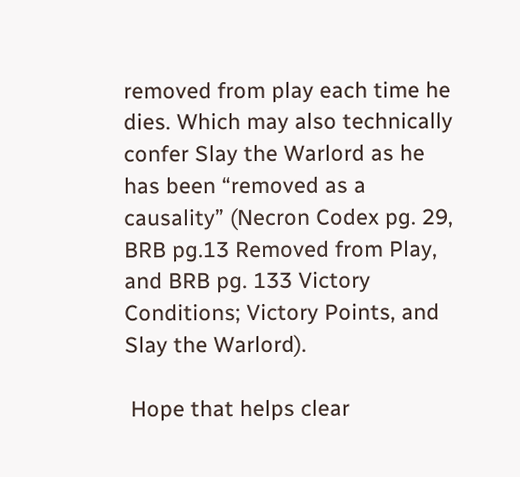removed from play each time he dies. Which may also technically confer Slay the Warlord as he has been “removed as a causality” (Necron Codex pg. 29, BRB pg.13 Removed from Play, and BRB pg. 133 Victory Conditions; Victory Points, and Slay the Warlord).

 Hope that helps clear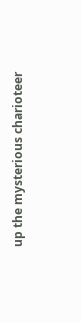up the mysterious charioteer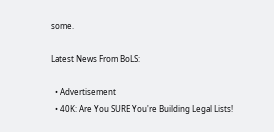some.

Latest News From BoLS:

  • Advertisement
  • 40K: Are You SURE You're Building Legal Lists!